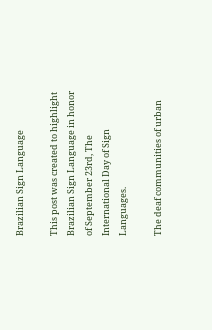Brazilian Sign Language

This post was created to highlight Brazilian Sign Language in honor of September 23rd, The International Day of Sign Languages.

The deaf communities of urban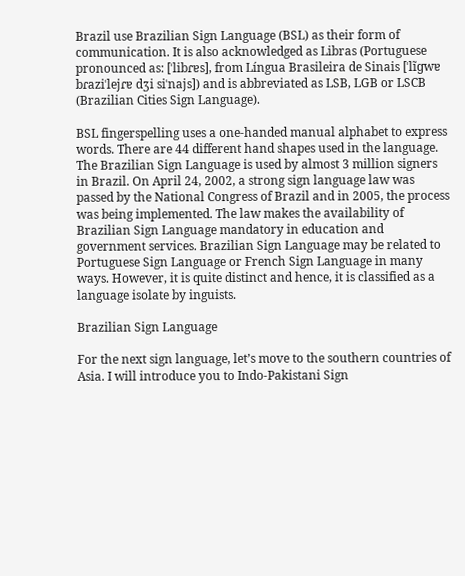Brazil use Brazilian Sign Language (BSL) as their form of communication. It is also acknowledged as Libras (Portuguese pronounced as: [ˈlibɾɐs], from Língua Brasileira de Sinais [ˈlĩɡwɐ bɾaziˈlejɾɐ dʒi siˈnajs]) and is abbreviated as LSB, LGB or LSCB (Brazilian Cities Sign Language).

BSL fingerspelling uses a one-handed manual alphabet to express words. There are 44 different hand shapes used in the language. The Brazilian Sign Language is used by almost 3 million signers in Brazil. On April 24, 2002, a strong sign language law was passed by the National Congress of Brazil and in 2005, the process was being implemented. The law makes the availability of Brazilian Sign Language mandatory in education and government services. Brazilian Sign Language may be related to Portuguese Sign Language or French Sign Language in many ways. However, it is quite distinct and hence, it is classified as a language isolate by inguists.

Brazilian Sign Language

For the next sign language, let’s move to the southern countries of Asia. I will introduce you to Indo-Pakistani Sign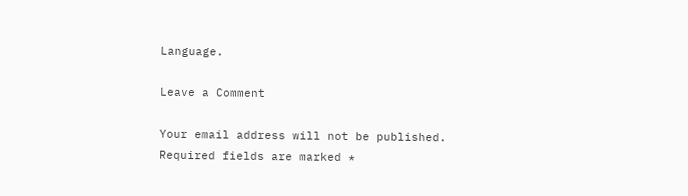Language.

Leave a Comment

Your email address will not be published. Required fields are marked *